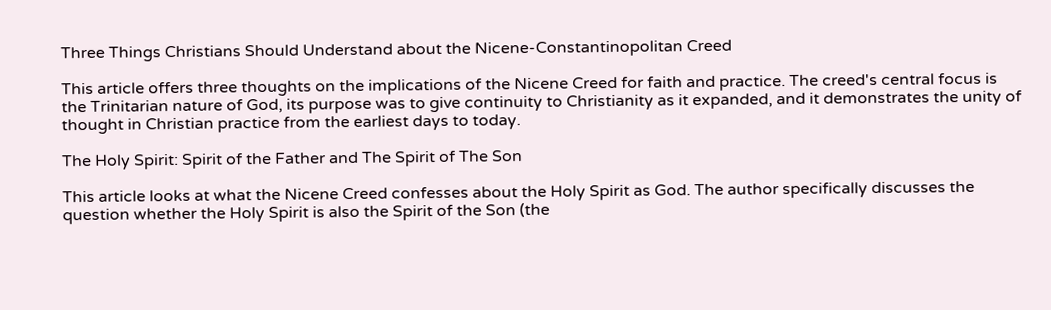Three Things Christians Should Understand about the Nicene-Constantinopolitan Creed

This article offers three thoughts on the implications of the Nicene Creed for faith and practice. The creed's central focus is the Trinitarian nature of God, its purpose was to give continuity to Christianity as it expanded, and it demonstrates the unity of thought in Christian practice from the earliest days to today.

The Holy Spirit: Spirit of the Father and The Spirit of The Son

This article looks at what the Nicene Creed confesses about the Holy Spirit as God. The author specifically discusses the question whether the Holy Spirit is also the Spirit of the Son (the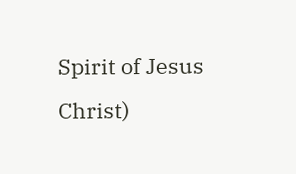Spirit of Jesus Christ)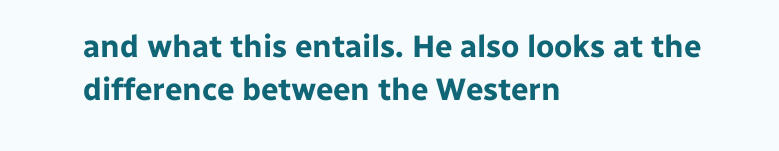and what this entails. He also looks at the difference between the Western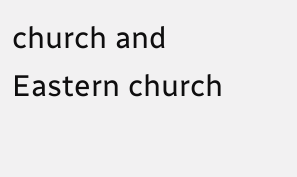church and Eastern church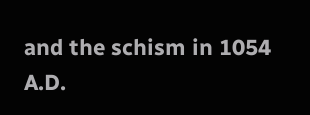and the schism in 1054 A.D.